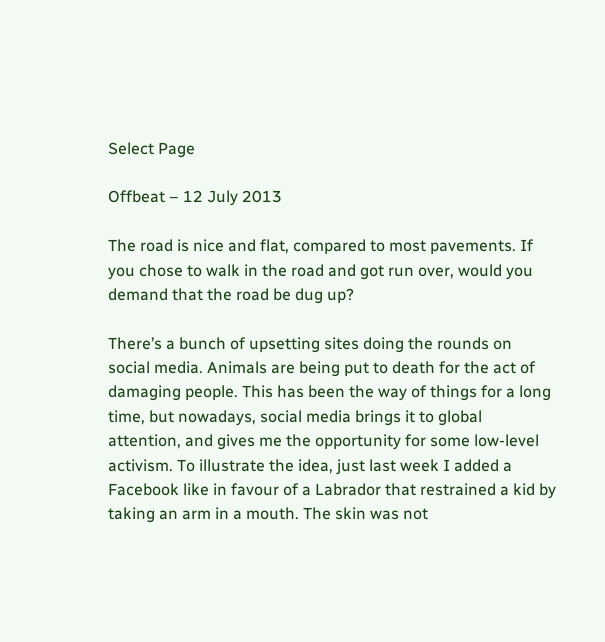Select Page

Offbeat – 12 July 2013

The road is nice and flat, compared to most pavements. If you chose to walk in the road and got run over, would you demand that the road be dug up?

There’s a bunch of upsetting sites doing the rounds on social media. Animals are being put to death for the act of damaging people. This has been the way of things for a long time, but nowadays, social media brings it to global attention, and gives me the opportunity for some low-level activism. To illustrate the idea, just last week I added a Facebook like in favour of a Labrador that restrained a kid by taking an arm in a mouth. The skin was not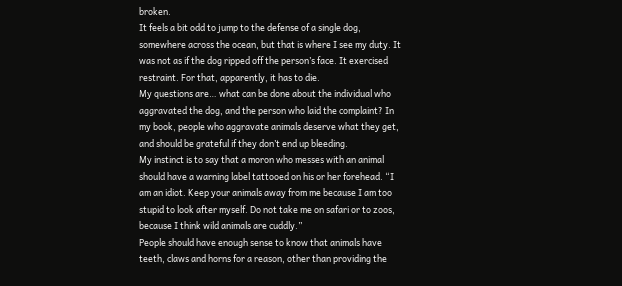broken.
It feels a bit odd to jump to the defense of a single dog, somewhere across the ocean, but that is where I see my duty. It was not as if the dog ripped off the person’s face. It exercised restraint. For that, apparently, it has to die.
My questions are… what can be done about the individual who aggravated the dog, and the person who laid the complaint? In my book, people who aggravate animals deserve what they get, and should be grateful if they don’t end up bleeding.
My instinct is to say that a moron who messes with an animal should have a warning label tattooed on his or her forehead. “I am an idiot. Keep your animals away from me because I am too stupid to look after myself. Do not take me on safari or to zoos, because I think wild animals are cuddly.”
People should have enough sense to know that animals have teeth, claws and horns for a reason, other than providing the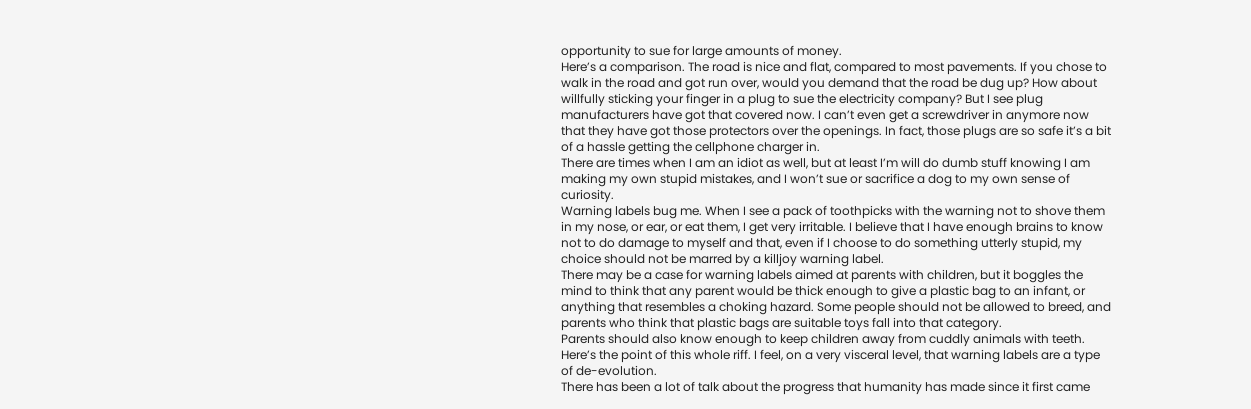opportunity to sue for large amounts of money.
Here’s a comparison. The road is nice and flat, compared to most pavements. If you chose to walk in the road and got run over, would you demand that the road be dug up? How about willfully sticking your finger in a plug to sue the electricity company? But I see plug manufacturers have got that covered now. I can’t even get a screwdriver in anymore now that they have got those protectors over the openings. In fact, those plugs are so safe it’s a bit of a hassle getting the cellphone charger in.
There are times when I am an idiot as well, but at least I’m will do dumb stuff knowing I am making my own stupid mistakes, and I won’t sue or sacrifice a dog to my own sense of curiosity.
Warning labels bug me. When I see a pack of toothpicks with the warning not to shove them in my nose, or ear, or eat them, I get very irritable. I believe that I have enough brains to know not to do damage to myself and that, even if I choose to do something utterly stupid, my choice should not be marred by a killjoy warning label.
There may be a case for warning labels aimed at parents with children, but it boggles the mind to think that any parent would be thick enough to give a plastic bag to an infant, or anything that resembles a choking hazard. Some people should not be allowed to breed, and parents who think that plastic bags are suitable toys fall into that category.
Parents should also know enough to keep children away from cuddly animals with teeth.
Here’s the point of this whole riff. I feel, on a very visceral level, that warning labels are a type of de-evolution.
There has been a lot of talk about the progress that humanity has made since it first came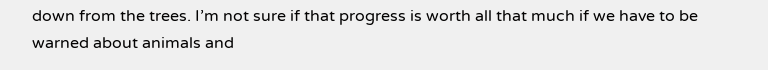down from the trees. I’m not sure if that progress is worth all that much if we have to be warned about animals and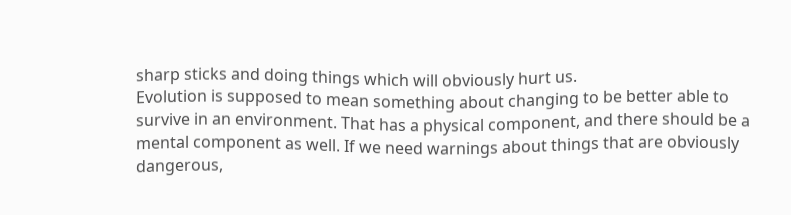sharp sticks and doing things which will obviously hurt us.
Evolution is supposed to mean something about changing to be better able to survive in an environment. That has a physical component, and there should be a mental component as well. If we need warnings about things that are obviously dangerous,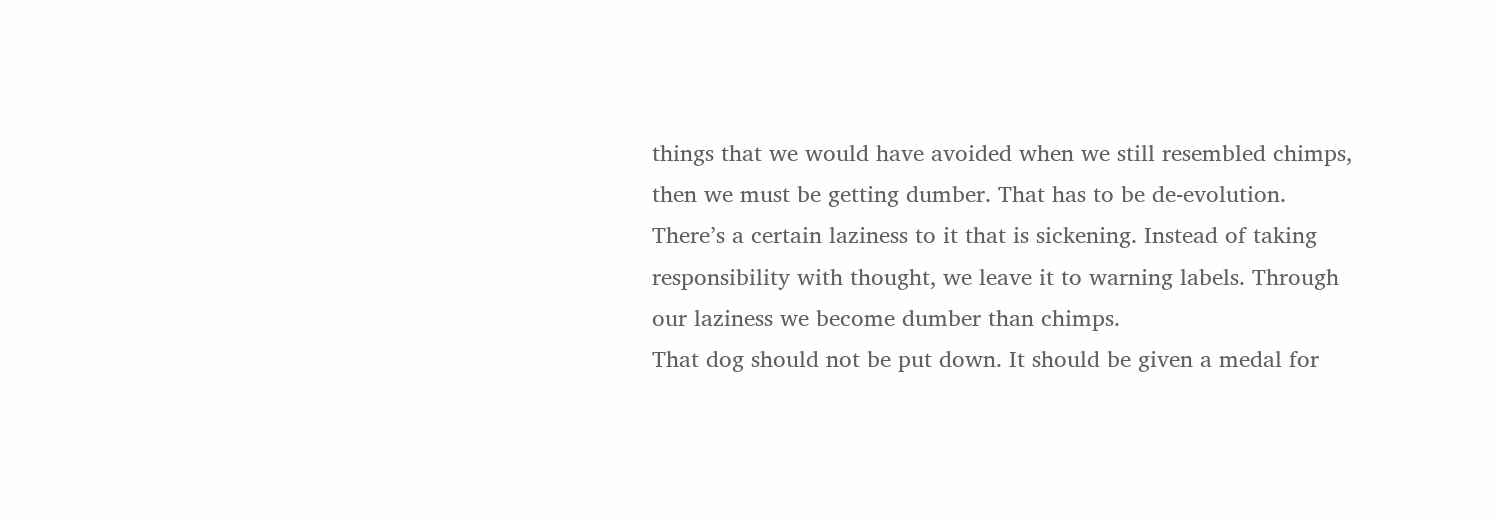things that we would have avoided when we still resembled chimps, then we must be getting dumber. That has to be de-evolution.
There’s a certain laziness to it that is sickening. Instead of taking responsibility with thought, we leave it to warning labels. Through our laziness we become dumber than chimps.
That dog should not be put down. It should be given a medal for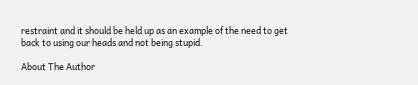restraint and it should be held up as an example of the need to get back to using our heads and not being stupid.

About The Author